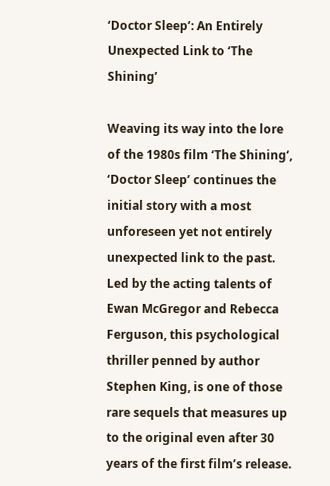‘Doctor Sleep’: An Entirely Unexpected Link to ‘The Shining’

Weaving its way into the lore of the 1980s film ‘The Shining‘, ‘Doctor Sleep’ continues the initial story with a most unforeseen yet not entirely unexpected link to the past. Led by the acting talents of Ewan McGregor and Rebecca Ferguson, this psychological thriller penned by author Stephen King, is one of those rare sequels that measures up to the original even after 30 years of the first film’s release.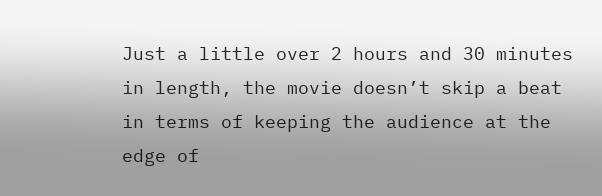Just a little over 2 hours and 30 minutes in length, the movie doesn’t skip a beat in terms of keeping the audience at the edge of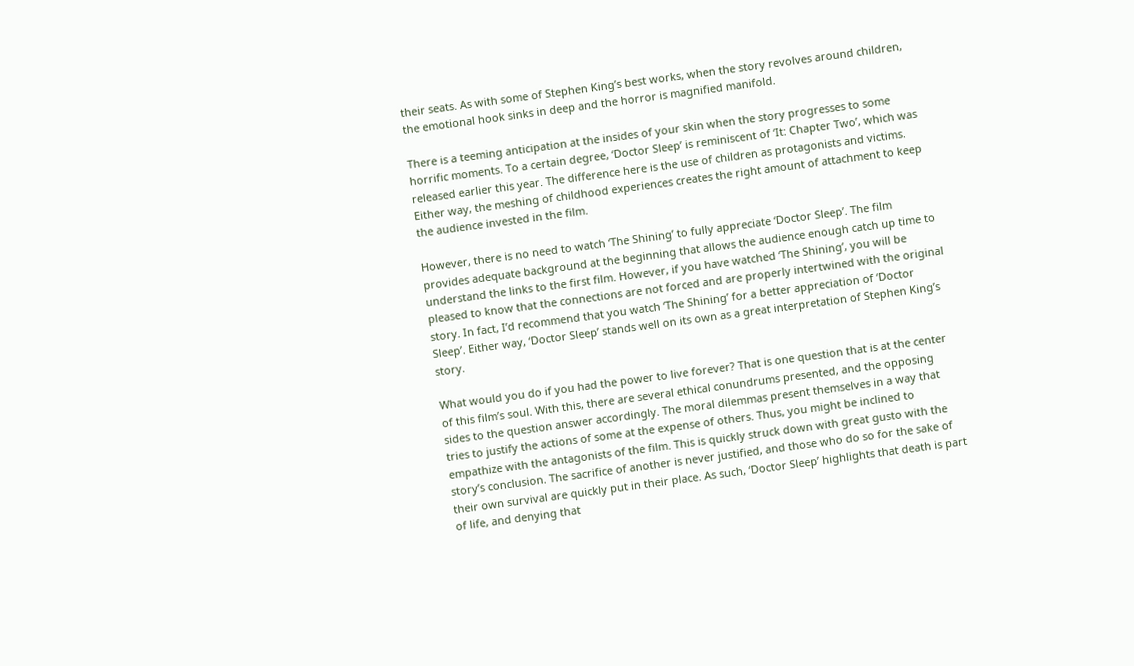their seats. As with some of Stephen King’s best works, when the story revolves around children, the emotional hook sinks in deep and the horror is magnified manifold.

There is a teeming anticipation at the insides of your skin when the story progresses to some horrific moments. To a certain degree, ‘Doctor Sleep’ is reminiscent of ‘It: Chapter Two’, which was released earlier this year. The difference here is the use of children as protagonists and victims. Either way, the meshing of childhood experiences creates the right amount of attachment to keep the audience invested in the film.

However, there is no need to watch ‘The Shining’ to fully appreciate ‘Doctor Sleep’. The film provides adequate background at the beginning that allows the audience enough catch up time to understand the links to the first film. However, if you have watched ‘The Shining’, you will be pleased to know that the connections are not forced and are properly intertwined with the original story. In fact, I’d recommend that you watch ‘The Shining’ for a better appreciation of ‘Doctor Sleep’. Either way, ‘Doctor Sleep’ stands well on its own as a great interpretation of Stephen King’s story.

What would you do if you had the power to live forever? That is one question that is at the center of this film’s soul. With this, there are several ethical conundrums presented, and the opposing sides to the question answer accordingly. The moral dilemmas present themselves in a way that tries to justify the actions of some at the expense of others. Thus, you might be inclined to empathize with the antagonists of the film. This is quickly struck down with great gusto with the story’s conclusion. The sacrifice of another is never justified, and those who do so for the sake of their own survival are quickly put in their place. As such, ‘Doctor Sleep’ highlights that death is part of life, and denying that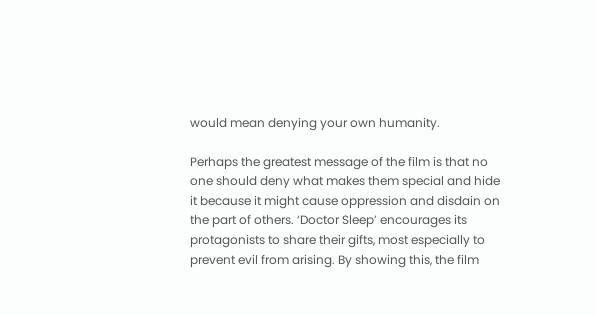would mean denying your own humanity.

Perhaps the greatest message of the film is that no one should deny what makes them special and hide it because it might cause oppression and disdain on the part of others. ‘Doctor Sleep’ encourages its protagonists to share their gifts, most especially to prevent evil from arising. By showing this, the film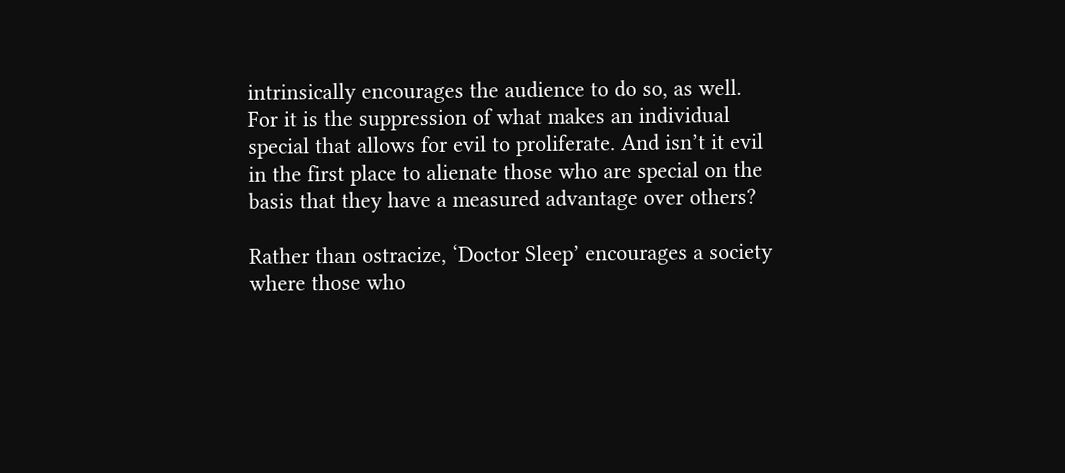intrinsically encourages the audience to do so, as well. For it is the suppression of what makes an individual special that allows for evil to proliferate. And isn’t it evil in the first place to alienate those who are special on the basis that they have a measured advantage over others?

Rather than ostracize, ‘Doctor Sleep’ encourages a society where those who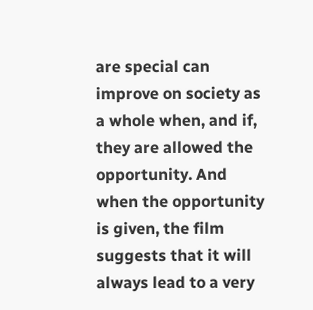are special can improve on society as a whole when, and if, they are allowed the opportunity. And when the opportunity is given, the film suggests that it will always lead to a very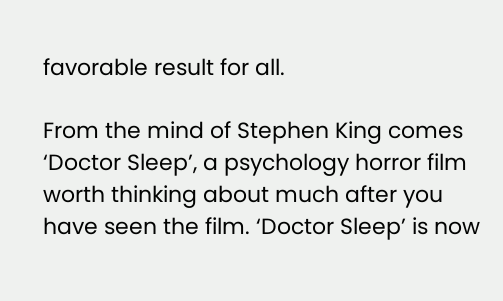favorable result for all.

From the mind of Stephen King comes ‘Doctor Sleep’, a psychology horror film worth thinking about much after you have seen the film. ‘Doctor Sleep’ is now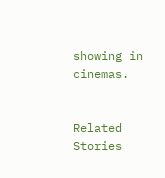showing in cinemas.


Related Stories